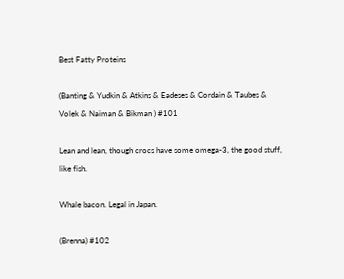Best Fatty Proteins

(Banting & Yudkin & Atkins & Eadeses & Cordain & Taubes & Volek & Naiman & Bikman ) #101

Lean and lean, though crocs have some omega-3, the good stuff, like fish.

Whale bacon. Legal in Japan.

(Brenna) #102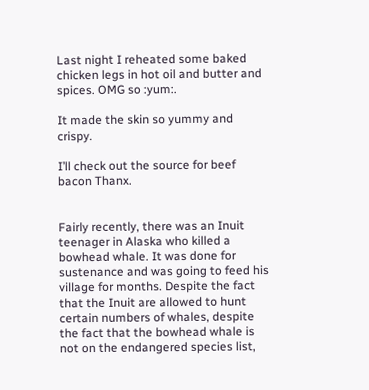Last night I reheated some baked chicken legs in hot oil and butter and spices. OMG so :yum:.

It made the skin so yummy and crispy.

I’ll check out the source for beef bacon Thanx.


Fairly recently, there was an Inuit teenager in Alaska who killed a bowhead whale. It was done for sustenance and was going to feed his village for months. Despite the fact that the Inuit are allowed to hunt certain numbers of whales, despite the fact that the bowhead whale is not on the endangered species list,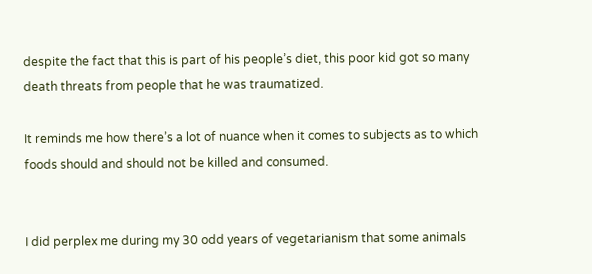despite the fact that this is part of his people’s diet, this poor kid got so many death threats from people that he was traumatized.

It reminds me how there’s a lot of nuance when it comes to subjects as to which foods should and should not be killed and consumed.


I did perplex me during my 30 odd years of vegetarianism that some animals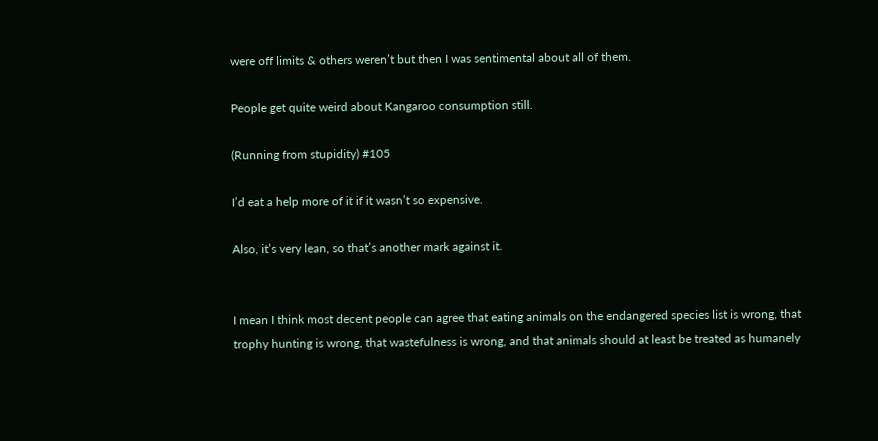were off limits & others weren’t but then I was sentimental about all of them.

People get quite weird about Kangaroo consumption still.

(Running from stupidity) #105

I’d eat a help more of it if it wasn’t so expensive.

Also, it’s very lean, so that’s another mark against it.


I mean I think most decent people can agree that eating animals on the endangered species list is wrong, that trophy hunting is wrong, that wastefulness is wrong, and that animals should at least be treated as humanely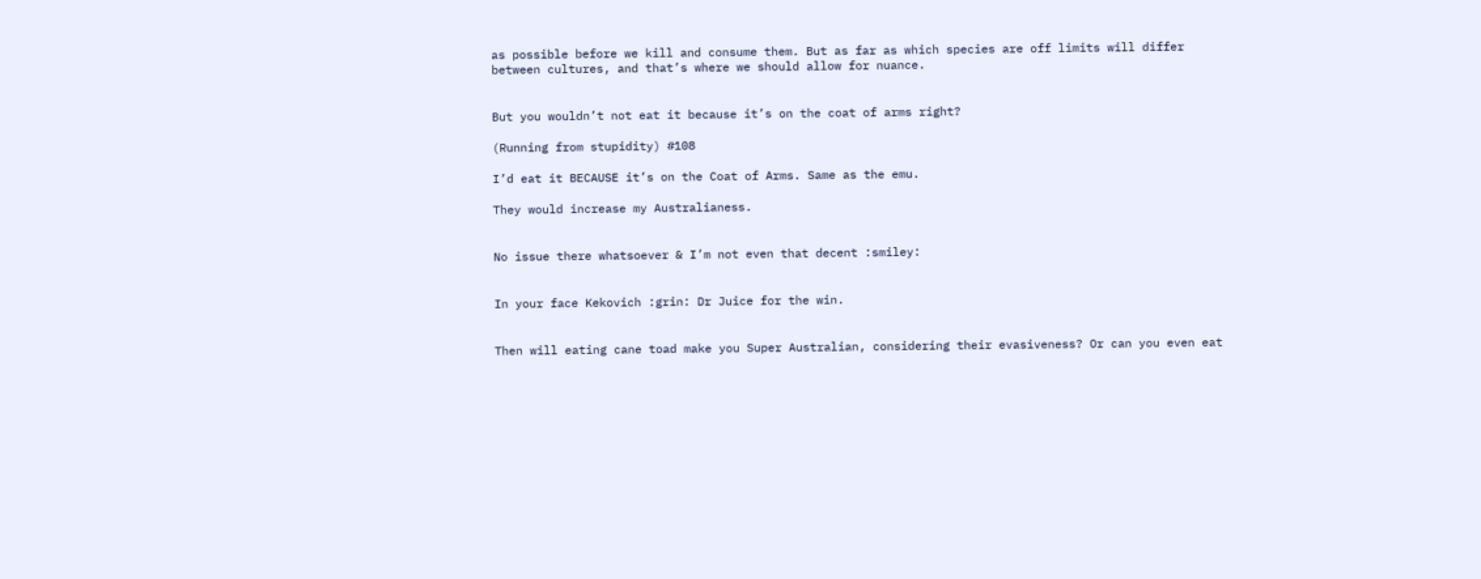as possible before we kill and consume them. But as far as which species are off limits will differ between cultures, and that’s where we should allow for nuance.


But you wouldn’t not eat it because it’s on the coat of arms right?

(Running from stupidity) #108

I’d eat it BECAUSE it’s on the Coat of Arms. Same as the emu.

They would increase my Australianess.


No issue there whatsoever & I’m not even that decent :smiley:


In your face Kekovich :grin: Dr Juice for the win.


Then will eating cane toad make you Super Australian, considering their evasiveness? Or can you even eat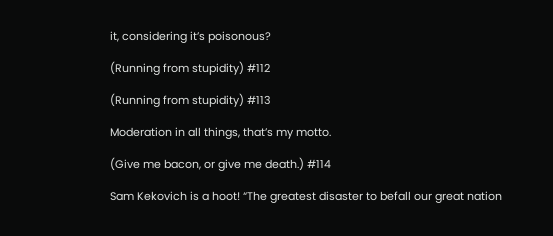it, considering it’s poisonous?

(Running from stupidity) #112

(Running from stupidity) #113

Moderation in all things, that’s my motto.

(Give me bacon, or give me death.) #114

Sam Kekovich is a hoot! “The greatest disaster to befall our great nation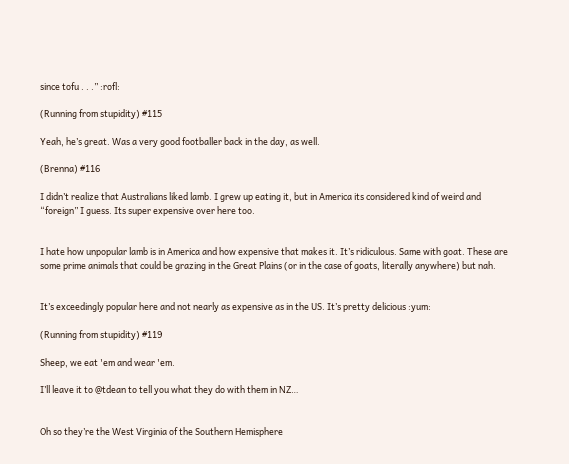since tofu . . .” :rofl:

(Running from stupidity) #115

Yeah, he’s great. Was a very good footballer back in the day, as well.

(Brenna) #116

I didn’t realize that Australians liked lamb. I grew up eating it, but in America its considered kind of weird and “foreign” I guess. Its super expensive over here too.


I hate how unpopular lamb is in America and how expensive that makes it. It’s ridiculous. Same with goat. These are some prime animals that could be grazing in the Great Plains (or in the case of goats, literally anywhere) but nah.


It’s exceedingly popular here and not nearly as expensive as in the US. It’s pretty delicious :yum:

(Running from stupidity) #119

Sheep, we eat 'em and wear 'em.

I’ll leave it to @tdean to tell you what they do with them in NZ…


Oh so they’re the West Virginia of the Southern Hemisphere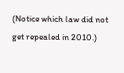(Notice which law did not get repealed in 2010.)